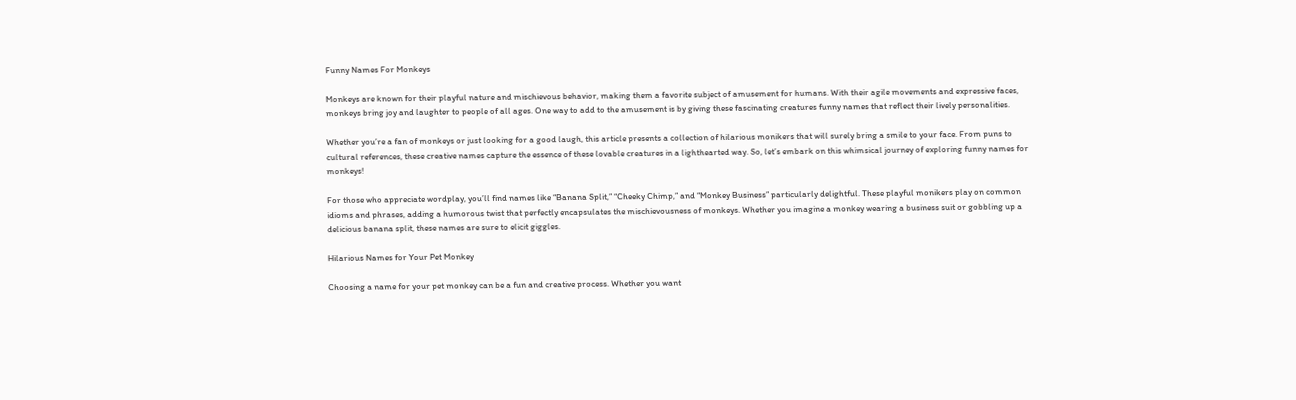Funny Names For Monkeys

Monkeys are known for their playful nature and mischievous behavior, making them a favorite subject of amusement for humans. With their agile movements and expressive faces, monkeys bring joy and laughter to people of all ages. One way to add to the amusement is by giving these fascinating creatures funny names that reflect their lively personalities.

Whether you’re a fan of monkeys or just looking for a good laugh, this article presents a collection of hilarious monikers that will surely bring a smile to your face. From puns to cultural references, these creative names capture the essence of these lovable creatures in a lighthearted way. So, let’s embark on this whimsical journey of exploring funny names for monkeys!

For those who appreciate wordplay, you’ll find names like “Banana Split,” “Cheeky Chimp,” and “Monkey Business” particularly delightful. These playful monikers play on common idioms and phrases, adding a humorous twist that perfectly encapsulates the mischievousness of monkeys. Whether you imagine a monkey wearing a business suit or gobbling up a delicious banana split, these names are sure to elicit giggles.

Hilarious Names for Your Pet Monkey

Choosing a name for your pet monkey can be a fun and creative process. Whether you want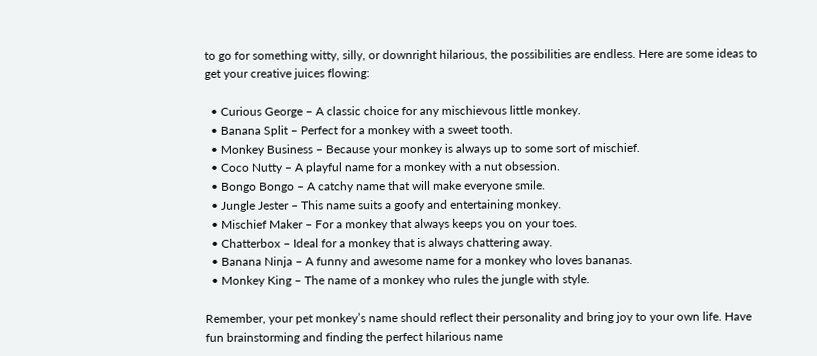to go for something witty, silly, or downright hilarious, the possibilities are endless. Here are some ideas to get your creative juices flowing:

  • Curious George – A classic choice for any mischievous little monkey.
  • Banana Split – Perfect for a monkey with a sweet tooth.
  • Monkey Business – Because your monkey is always up to some sort of mischief.
  • Coco Nutty – A playful name for a monkey with a nut obsession.
  • Bongo Bongo – A catchy name that will make everyone smile.
  • Jungle Jester – This name suits a goofy and entertaining monkey.
  • Mischief Maker – For a monkey that always keeps you on your toes.
  • Chatterbox – Ideal for a monkey that is always chattering away.
  • Banana Ninja – A funny and awesome name for a monkey who loves bananas.
  • Monkey King – The name of a monkey who rules the jungle with style.

Remember, your pet monkey’s name should reflect their personality and bring joy to your own life. Have fun brainstorming and finding the perfect hilarious name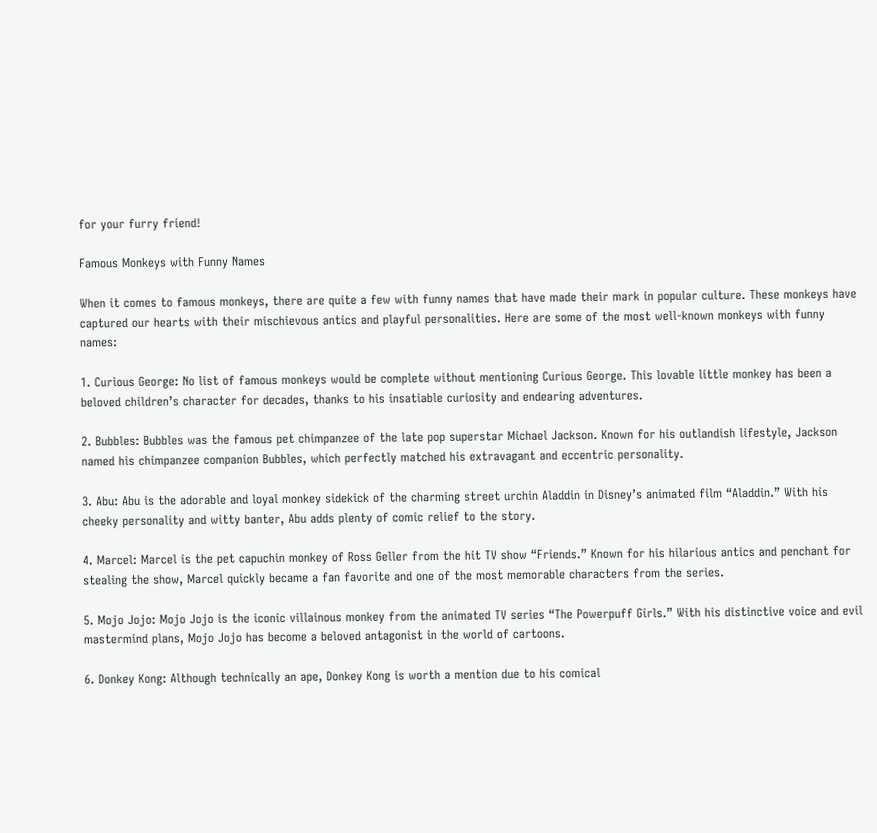for your furry friend!

Famous Monkeys with Funny Names

When it comes to famous monkeys, there are quite a few with funny names that have made their mark in popular culture. These monkeys have captured our hearts with their mischievous antics and playful personalities. Here are some of the most well-known monkeys with funny names:

1. Curious George: No list of famous monkeys would be complete without mentioning Curious George. This lovable little monkey has been a beloved children’s character for decades, thanks to his insatiable curiosity and endearing adventures.

2. Bubbles: Bubbles was the famous pet chimpanzee of the late pop superstar Michael Jackson. Known for his outlandish lifestyle, Jackson named his chimpanzee companion Bubbles, which perfectly matched his extravagant and eccentric personality.

3. Abu: Abu is the adorable and loyal monkey sidekick of the charming street urchin Aladdin in Disney’s animated film “Aladdin.” With his cheeky personality and witty banter, Abu adds plenty of comic relief to the story.

4. Marcel: Marcel is the pet capuchin monkey of Ross Geller from the hit TV show “Friends.” Known for his hilarious antics and penchant for stealing the show, Marcel quickly became a fan favorite and one of the most memorable characters from the series.

5. Mojo Jojo: Mojo Jojo is the iconic villainous monkey from the animated TV series “The Powerpuff Girls.” With his distinctive voice and evil mastermind plans, Mojo Jojo has become a beloved antagonist in the world of cartoons.

6. Donkey Kong: Although technically an ape, Donkey Kong is worth a mention due to his comical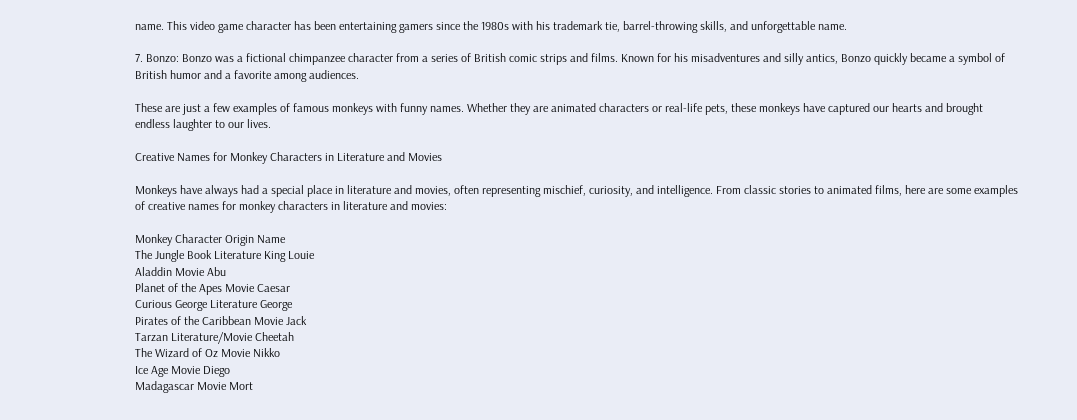name. This video game character has been entertaining gamers since the 1980s with his trademark tie, barrel-throwing skills, and unforgettable name.

7. Bonzo: Bonzo was a fictional chimpanzee character from a series of British comic strips and films. Known for his misadventures and silly antics, Bonzo quickly became a symbol of British humor and a favorite among audiences.

These are just a few examples of famous monkeys with funny names. Whether they are animated characters or real-life pets, these monkeys have captured our hearts and brought endless laughter to our lives.

Creative Names for Monkey Characters in Literature and Movies

Monkeys have always had a special place in literature and movies, often representing mischief, curiosity, and intelligence. From classic stories to animated films, here are some examples of creative names for monkey characters in literature and movies:

Monkey Character Origin Name
The Jungle Book Literature King Louie
Aladdin Movie Abu
Planet of the Apes Movie Caesar
Curious George Literature George
Pirates of the Caribbean Movie Jack
Tarzan Literature/Movie Cheetah
The Wizard of Oz Movie Nikko
Ice Age Movie Diego
Madagascar Movie Mort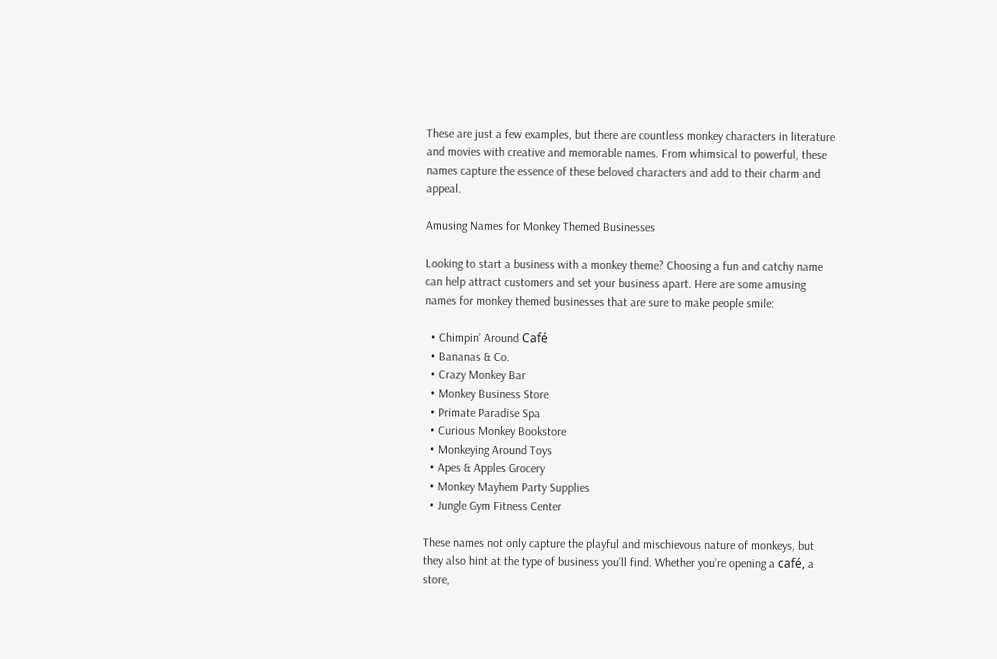These are just a few examples, but there are countless monkey characters in literature and movies with creative and memorable names. From whimsical to powerful, these names capture the essence of these beloved characters and add to their charm and appeal.

Amusing Names for Monkey Themed Businesses

Looking to start a business with a monkey theme? Choosing a fun and catchy name can help attract customers and set your business apart. Here are some amusing names for monkey themed businesses that are sure to make people smile:

  • Chimpin’ Around Café
  • Bananas & Co.
  • Crazy Monkey Bar
  • Monkey Business Store
  • Primate Paradise Spa
  • Curious Monkey Bookstore
  • Monkeying Around Toys
  • Apes & Apples Grocery
  • Monkey Mayhem Party Supplies
  • Jungle Gym Fitness Center

These names not only capture the playful and mischievous nature of monkeys, but they also hint at the type of business you’ll find. Whether you’re opening a café, a store,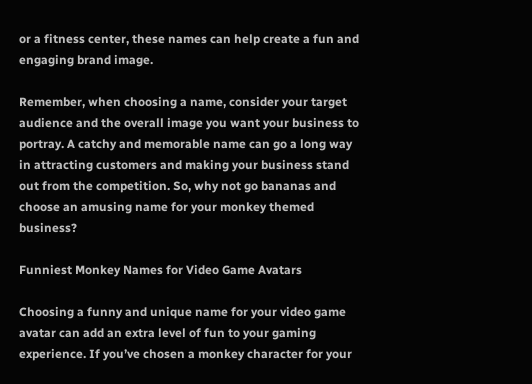or a fitness center, these names can help create a fun and engaging brand image.

Remember, when choosing a name, consider your target audience and the overall image you want your business to portray. A catchy and memorable name can go a long way in attracting customers and making your business stand out from the competition. So, why not go bananas and choose an amusing name for your monkey themed business?

Funniest Monkey Names for Video Game Avatars

Choosing a funny and unique name for your video game avatar can add an extra level of fun to your gaming experience. If you’ve chosen a monkey character for your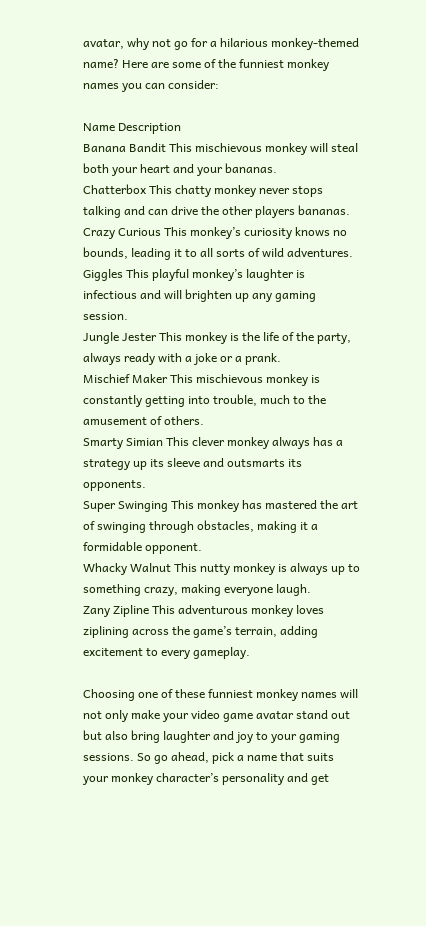avatar, why not go for a hilarious monkey-themed name? Here are some of the funniest monkey names you can consider:

Name Description
Banana Bandit This mischievous monkey will steal both your heart and your bananas.
Chatterbox This chatty monkey never stops talking and can drive the other players bananas.
Crazy Curious This monkey’s curiosity knows no bounds, leading it to all sorts of wild adventures.
Giggles This playful monkey’s laughter is infectious and will brighten up any gaming session.
Jungle Jester This monkey is the life of the party, always ready with a joke or a prank.
Mischief Maker This mischievous monkey is constantly getting into trouble, much to the amusement of others.
Smarty Simian This clever monkey always has a strategy up its sleeve and outsmarts its opponents.
Super Swinging This monkey has mastered the art of swinging through obstacles, making it a formidable opponent.
Whacky Walnut This nutty monkey is always up to something crazy, making everyone laugh.
Zany Zipline This adventurous monkey loves ziplining across the game’s terrain, adding excitement to every gameplay.

Choosing one of these funniest monkey names will not only make your video game avatar stand out but also bring laughter and joy to your gaming sessions. So go ahead, pick a name that suits your monkey character’s personality and get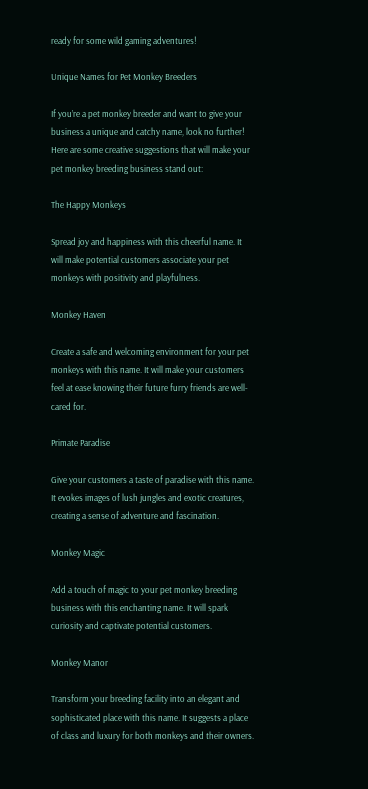ready for some wild gaming adventures!

Unique Names for Pet Monkey Breeders

If you’re a pet monkey breeder and want to give your business a unique and catchy name, look no further! Here are some creative suggestions that will make your pet monkey breeding business stand out:

The Happy Monkeys

Spread joy and happiness with this cheerful name. It will make potential customers associate your pet monkeys with positivity and playfulness.

Monkey Haven

Create a safe and welcoming environment for your pet monkeys with this name. It will make your customers feel at ease knowing their future furry friends are well-cared for.

Primate Paradise

Give your customers a taste of paradise with this name. It evokes images of lush jungles and exotic creatures, creating a sense of adventure and fascination.

Monkey Magic

Add a touch of magic to your pet monkey breeding business with this enchanting name. It will spark curiosity and captivate potential customers.

Monkey Manor

Transform your breeding facility into an elegant and sophisticated place with this name. It suggests a place of class and luxury for both monkeys and their owners.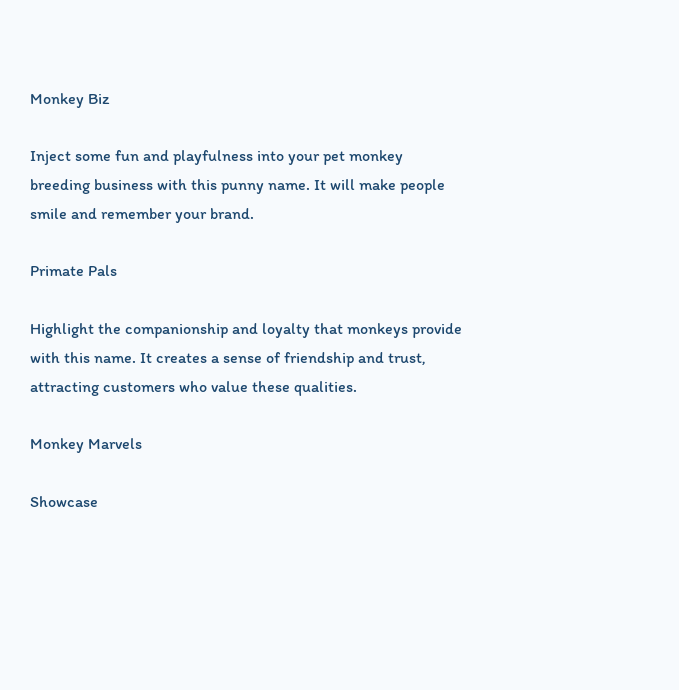Monkey Biz

Inject some fun and playfulness into your pet monkey breeding business with this punny name. It will make people smile and remember your brand.

Primate Pals

Highlight the companionship and loyalty that monkeys provide with this name. It creates a sense of friendship and trust, attracting customers who value these qualities.

Monkey Marvels

Showcase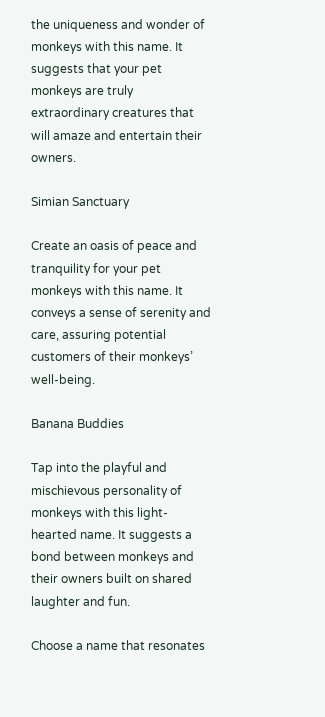the uniqueness and wonder of monkeys with this name. It suggests that your pet monkeys are truly extraordinary creatures that will amaze and entertain their owners.

Simian Sanctuary

Create an oasis of peace and tranquility for your pet monkeys with this name. It conveys a sense of serenity and care, assuring potential customers of their monkeys’ well-being.

Banana Buddies

Tap into the playful and mischievous personality of monkeys with this light-hearted name. It suggests a bond between monkeys and their owners built on shared laughter and fun.

Choose a name that resonates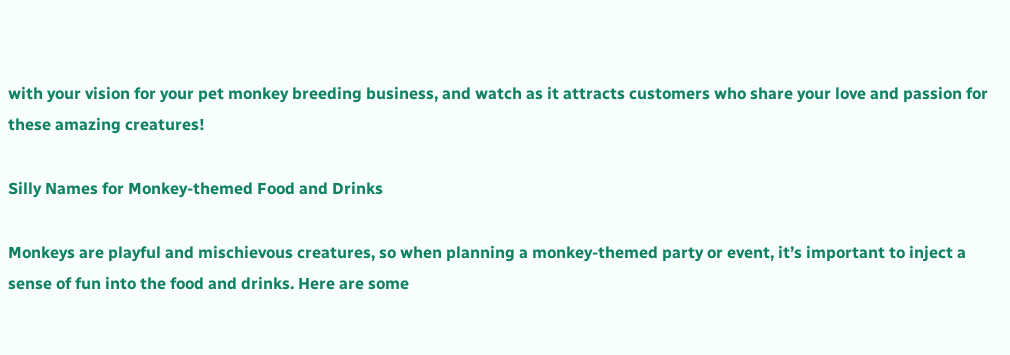with your vision for your pet monkey breeding business, and watch as it attracts customers who share your love and passion for these amazing creatures!

Silly Names for Monkey-themed Food and Drinks

Monkeys are playful and mischievous creatures, so when planning a monkey-themed party or event, it’s important to inject a sense of fun into the food and drinks. Here are some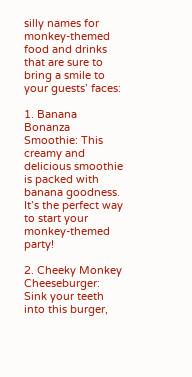silly names for monkey-themed food and drinks that are sure to bring a smile to your guests’ faces:

1. Banana Bonanza Smoothie: This creamy and delicious smoothie is packed with banana goodness. It’s the perfect way to start your monkey-themed party!

2. Cheeky Monkey Cheeseburger: Sink your teeth into this burger,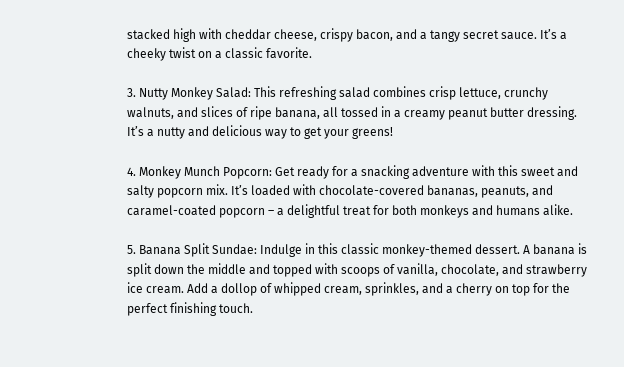stacked high with cheddar cheese, crispy bacon, and a tangy secret sauce. It’s a cheeky twist on a classic favorite.

3. Nutty Monkey Salad: This refreshing salad combines crisp lettuce, crunchy walnuts, and slices of ripe banana, all tossed in a creamy peanut butter dressing. It’s a nutty and delicious way to get your greens!

4. Monkey Munch Popcorn: Get ready for a snacking adventure with this sweet and salty popcorn mix. It’s loaded with chocolate-covered bananas, peanuts, and caramel-coated popcorn – a delightful treat for both monkeys and humans alike.

5. Banana Split Sundae: Indulge in this classic monkey-themed dessert. A banana is split down the middle and topped with scoops of vanilla, chocolate, and strawberry ice cream. Add a dollop of whipped cream, sprinkles, and a cherry on top for the perfect finishing touch.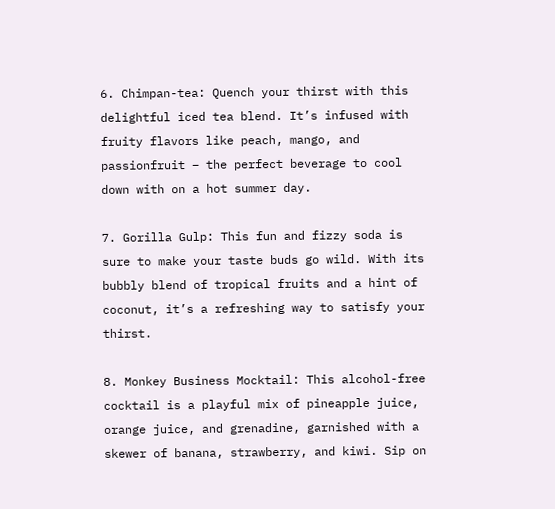6. Chimpan-tea: Quench your thirst with this delightful iced tea blend. It’s infused with fruity flavors like peach, mango, and passionfruit – the perfect beverage to cool down with on a hot summer day.

7. Gorilla Gulp: This fun and fizzy soda is sure to make your taste buds go wild. With its bubbly blend of tropical fruits and a hint of coconut, it’s a refreshing way to satisfy your thirst.

8. Monkey Business Mocktail: This alcohol-free cocktail is a playful mix of pineapple juice, orange juice, and grenadine, garnished with a skewer of banana, strawberry, and kiwi. Sip on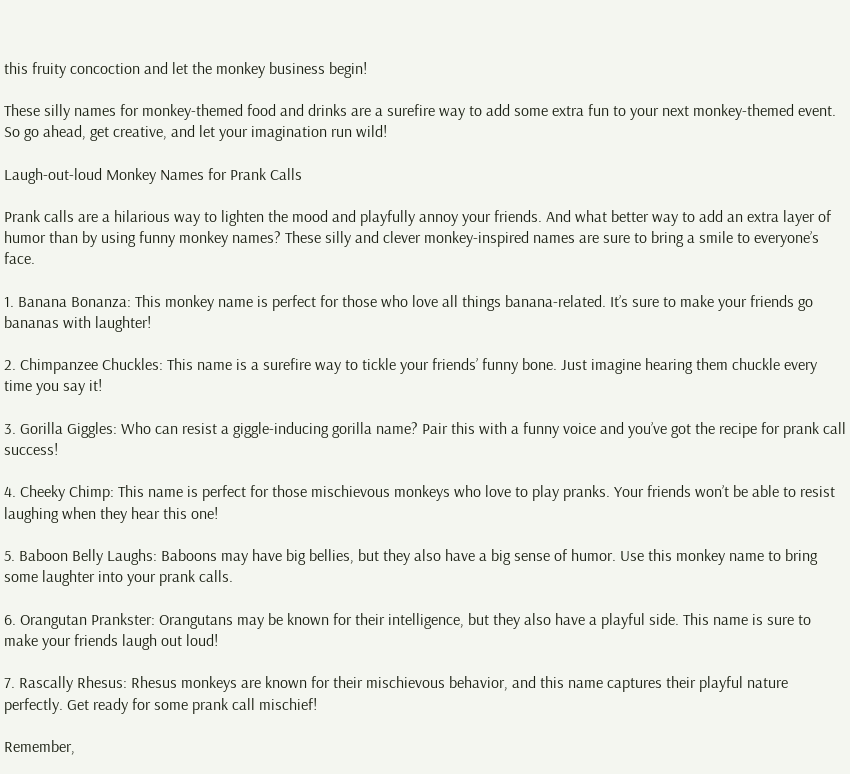this fruity concoction and let the monkey business begin!

These silly names for monkey-themed food and drinks are a surefire way to add some extra fun to your next monkey-themed event. So go ahead, get creative, and let your imagination run wild!

Laugh-out-loud Monkey Names for Prank Calls

Prank calls are a hilarious way to lighten the mood and playfully annoy your friends. And what better way to add an extra layer of humor than by using funny monkey names? These silly and clever monkey-inspired names are sure to bring a smile to everyone’s face.

1. Banana Bonanza: This monkey name is perfect for those who love all things banana-related. It’s sure to make your friends go bananas with laughter!

2. Chimpanzee Chuckles: This name is a surefire way to tickle your friends’ funny bone. Just imagine hearing them chuckle every time you say it!

3. Gorilla Giggles: Who can resist a giggle-inducing gorilla name? Pair this with a funny voice and you’ve got the recipe for prank call success!

4. Cheeky Chimp: This name is perfect for those mischievous monkeys who love to play pranks. Your friends won’t be able to resist laughing when they hear this one!

5. Baboon Belly Laughs: Baboons may have big bellies, but they also have a big sense of humor. Use this monkey name to bring some laughter into your prank calls.

6. Orangutan Prankster: Orangutans may be known for their intelligence, but they also have a playful side. This name is sure to make your friends laugh out loud!

7. Rascally Rhesus: Rhesus monkeys are known for their mischievous behavior, and this name captures their playful nature perfectly. Get ready for some prank call mischief!

Remember,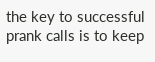the key to successful prank calls is to keep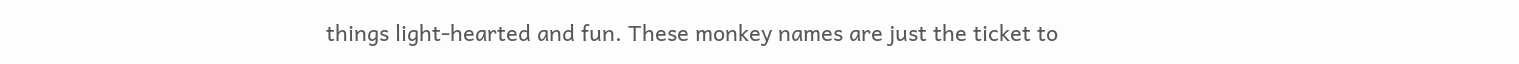things light-hearted and fun. These monkey names are just the ticket to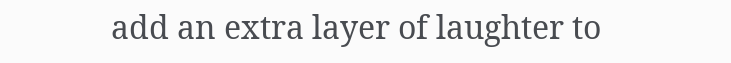add an extra layer of laughter to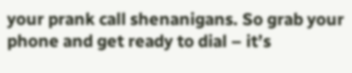your prank call shenanigans. So grab your phone and get ready to dial – it’s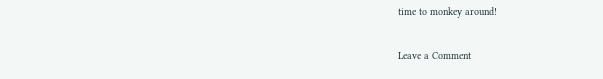time to monkey around!

Leave a Comment